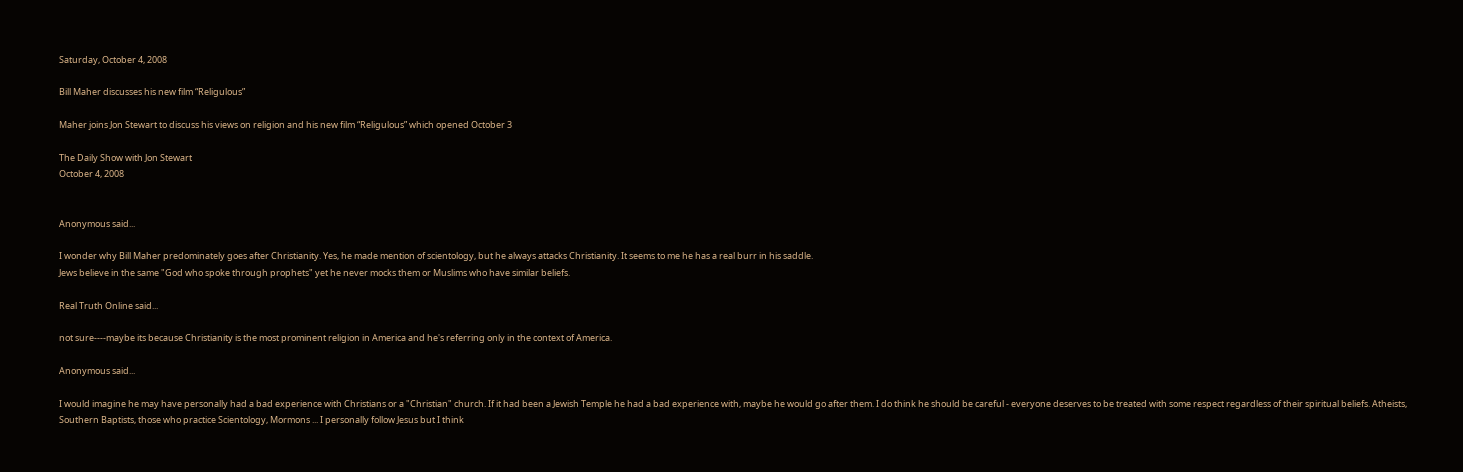Saturday, October 4, 2008

Bill Maher discusses his new film “Religulous”

Maher joins Jon Stewart to discuss his views on religion and his new film “Religulous” which opened October 3

The Daily Show with Jon Stewart
October 4, 2008


Anonymous said...

I wonder why Bill Maher predominately goes after Christianity. Yes, he made mention of scientology, but he always attacks Christianity. It seems to me he has a real burr in his saddle.
Jews believe in the same "God who spoke through prophets" yet he never mocks them or Muslims who have similar beliefs.

Real Truth Online said...

not sure----maybe its because Christianity is the most prominent religion in America and he's referring only in the context of America.

Anonymous said...

I would imagine he may have personally had a bad experience with Christians or a "Christian" church. If it had been a Jewish Temple he had a bad experience with, maybe he would go after them. I do think he should be careful - everyone deserves to be treated with some respect regardless of their spiritual beliefs. Atheists, Southern Baptists, those who practice Scientology, Mormons ... I personally follow Jesus but I think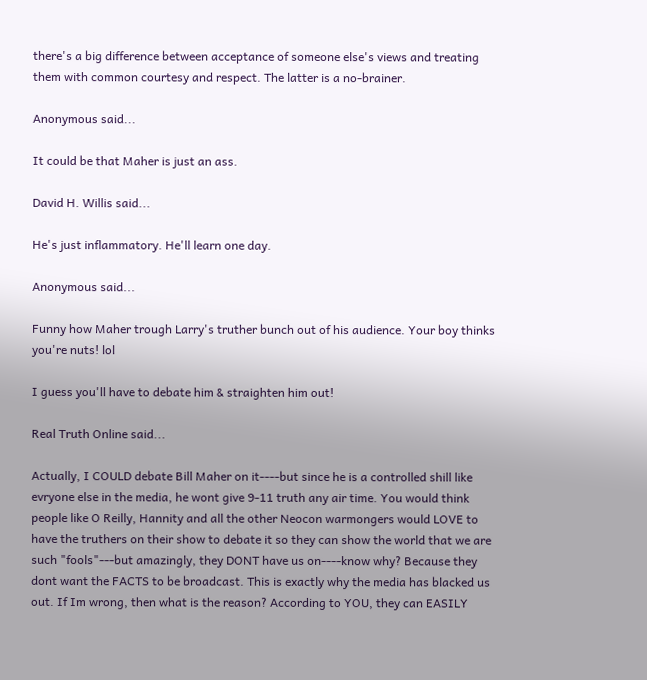there's a big difference between acceptance of someone else's views and treating them with common courtesy and respect. The latter is a no-brainer.

Anonymous said...

It could be that Maher is just an ass.

David H. Willis said...

He's just inflammatory. He'll learn one day.

Anonymous said...

Funny how Maher trough Larry's truther bunch out of his audience. Your boy thinks you're nuts! lol

I guess you'll have to debate him & straighten him out!

Real Truth Online said...

Actually, I COULD debate Bill Maher on it----but since he is a controlled shill like evryone else in the media, he wont give 9-11 truth any air time. You would think people like O Reilly, Hannity and all the other Neocon warmongers would LOVE to have the truthers on their show to debate it so they can show the world that we are such "fools"---but amazingly, they DONT have us on----know why? Because they dont want the FACTS to be broadcast. This is exactly why the media has blacked us out. If Im wrong, then what is the reason? According to YOU, they can EASILY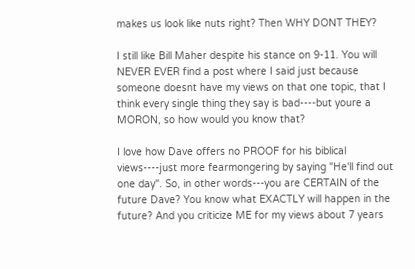makes us look like nuts right? Then WHY DONT THEY?

I still like Bill Maher despite his stance on 9-11. You will NEVER EVER find a post where I said just because someone doesnt have my views on that one topic, that I think every single thing they say is bad----but youre a MORON, so how would you know that?

I love how Dave offers no PROOF for his biblical views----just more fearmongering by saying "He'll find out one day". So, in other words---you are CERTAIN of the future Dave? You know what EXACTLY will happen in the future? And you criticize ME for my views about 7 years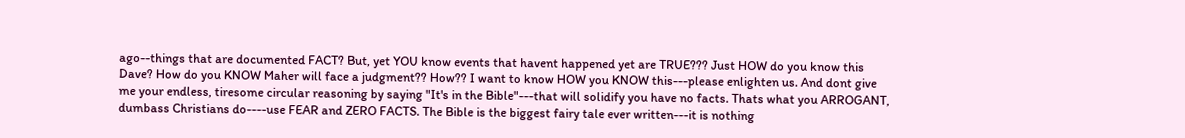ago--things that are documented FACT? But, yet YOU know events that havent happened yet are TRUE??? Just HOW do you know this Dave? How do you KNOW Maher will face a judgment?? How?? I want to know HOW you KNOW this---please enlighten us. And dont give me your endless, tiresome circular reasoning by saying "It's in the Bible"---that will solidify you have no facts. Thats what you ARROGANT, dumbass Christians do----use FEAR and ZERO FACTS. The Bible is the biggest fairy tale ever written---it is nothing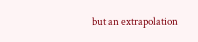but an extrapolation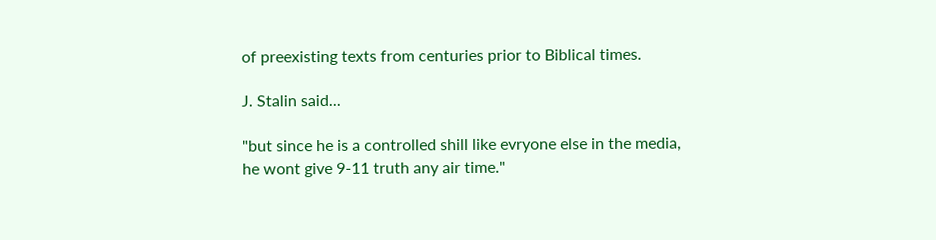of preexisting texts from centuries prior to Biblical times.

J. Stalin said...

"but since he is a controlled shill like evryone else in the media, he wont give 9-11 truth any air time."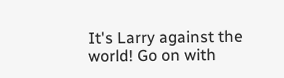It's Larry against the world! Go on with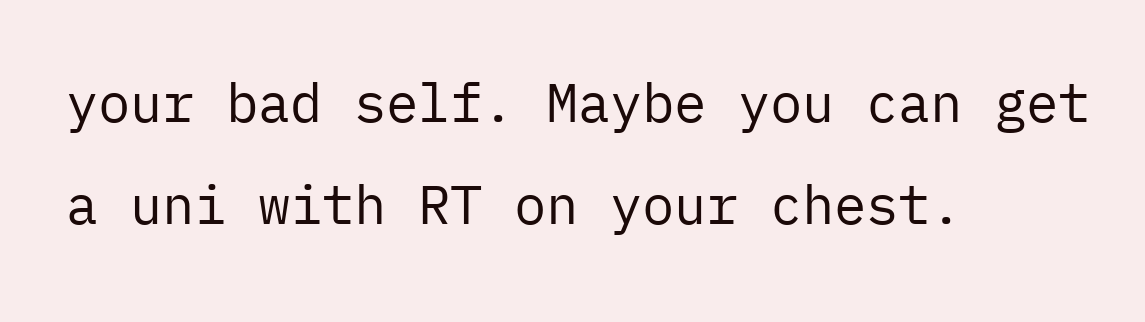your bad self. Maybe you can get a uni with RT on your chest.